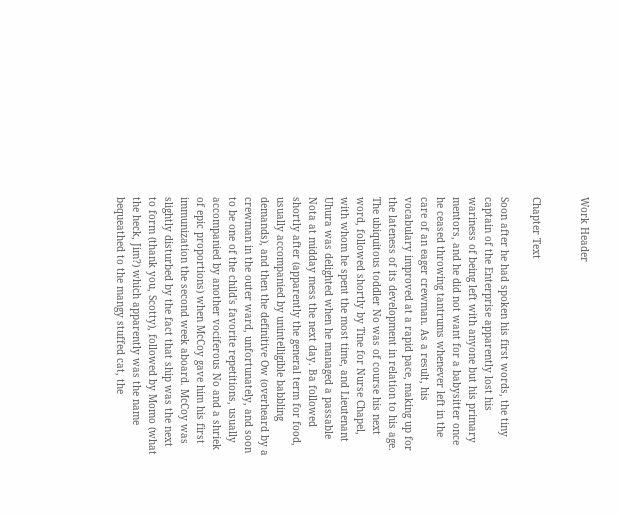Work Header


Chapter Text

Soon after he had spoken his first words, the tiny captain of the Enterprise apparently lost his wariness of being left with anyone but his primary mentors, and he did not want for a babysitter once he ceased throwing tantrums whenever left in the care of an eager crewman. As a result, his vocabulary improved at a rapid pace, making up for the lateness of its development in relation to his age.
The ubiquitous toddler No was of course his next word, followed shortly by Tine for Nurse Chapel, with whom he spent the most time, and Lieutenant Uhura was delighted when he managed a passable Nota at midday mess the next day. Ba followed shortly after (apparently the general term for food, usually accompanied by unintelligible babbling demands), and then the definitive Ow (overheard by a crewman in the outer ward, unfortunately, and soon to be one of the child's favorite repetitions, usually accompanied by another vociferous No and a shriek of epic proportions) when McCoy gave him his first immunization the second week aboard. McCoy was slightly disturbed by the fact that ship was the next to form (thank you, Scotty), followed by Momo (what the heck, Jim?) which apparently was the name bequeathed to the mangy stuffed cat, the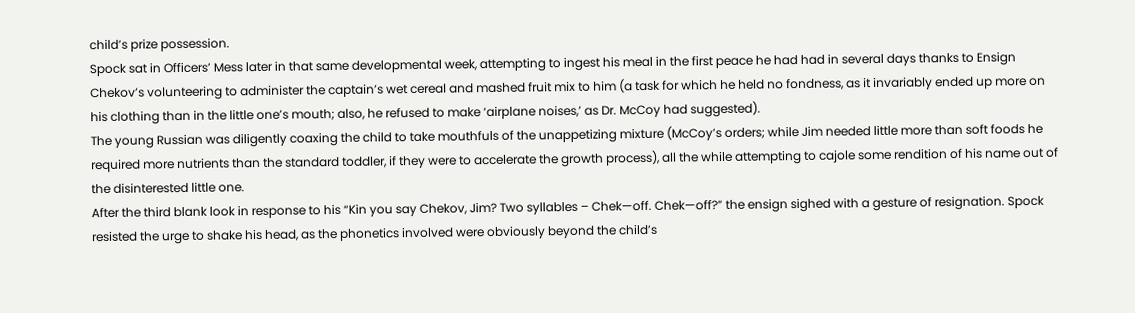child’s prize possession.
Spock sat in Officers’ Mess later in that same developmental week, attempting to ingest his meal in the first peace he had had in several days thanks to Ensign Chekov’s volunteering to administer the captain’s wet cereal and mashed fruit mix to him (a task for which he held no fondness, as it invariably ended up more on his clothing than in the little one’s mouth; also, he refused to make ‘airplane noises,’ as Dr. McCoy had suggested).
The young Russian was diligently coaxing the child to take mouthfuls of the unappetizing mixture (McCoy’s orders; while Jim needed little more than soft foods he required more nutrients than the standard toddler, if they were to accelerate the growth process), all the while attempting to cajole some rendition of his name out of the disinterested little one.
After the third blank look in response to his “Kin you say Chekov, Jim? Two syllables – Chek—off. Chek—off?” the ensign sighed with a gesture of resignation. Spock resisted the urge to shake his head, as the phonetics involved were obviously beyond the child’s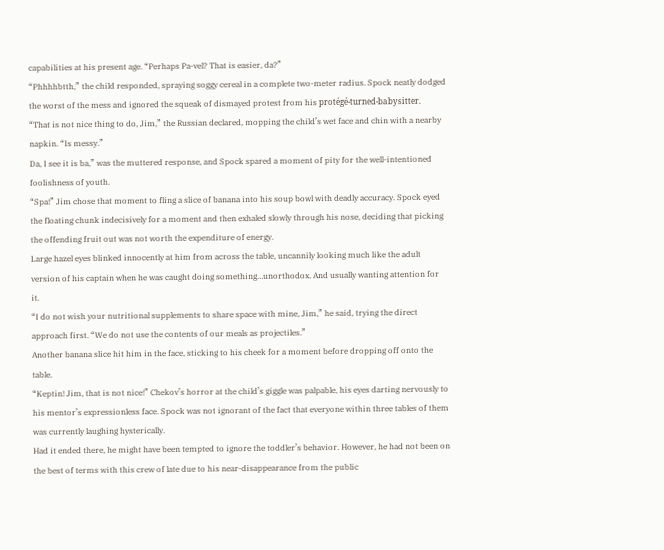capabilities at his present age. “Perhaps Pa-vel? That is easier, da?”
“Phhhhbtth,” the child responded, spraying soggy cereal in a complete two-meter radius. Spock neatly dodged the worst of the mess and ignored the squeak of dismayed protest from his protégé-turned-babysitter.
“That is not nice thing to do, Jim,” the Russian declared, mopping the child’s wet face and chin with a nearby napkin. “Is messy.”
Da, I see it is ba,” was the muttered response, and Spock spared a moment of pity for the well-intentioned foolishness of youth.
“Spa!” Jim chose that moment to fling a slice of banana into his soup bowl with deadly accuracy. Spock eyed the floating chunk indecisively for a moment and then exhaled slowly through his nose, deciding that picking the offending fruit out was not worth the expenditure of energy.
Large hazel eyes blinked innocently at him from across the table, uncannily looking much like the adult version of his captain when he was caught doing something…unorthodox. And usually wanting attention for it.
“I do not wish your nutritional supplements to share space with mine, Jim,” he said, trying the direct approach first. “We do not use the contents of our meals as projectiles.”
Another banana slice hit him in the face, sticking to his cheek for a moment before dropping off onto the table.
“Keptin! Jim, that is not nice!” Chekov’s horror at the child’s giggle was palpable, his eyes darting nervously to his mentor’s expressionless face. Spock was not ignorant of the fact that everyone within three tables of them was currently laughing hysterically.
Had it ended there, he might have been tempted to ignore the toddler’s behavior. However, he had not been on the best of terms with this crew of late due to his near-disappearance from the public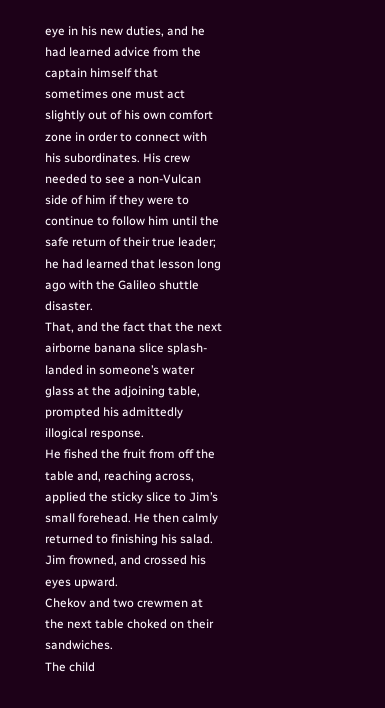eye in his new duties, and he had learned advice from the captain himself that sometimes one must act slightly out of his own comfort zone in order to connect with his subordinates. His crew needed to see a non-Vulcan side of him if they were to continue to follow him until the safe return of their true leader; he had learned that lesson long ago with the Galileo shuttle disaster.
That, and the fact that the next airborne banana slice splash-landed in someone’s water glass at the adjoining table, prompted his admittedly illogical response.
He fished the fruit from off the table and, reaching across, applied the sticky slice to Jim’s small forehead. He then calmly returned to finishing his salad.
Jim frowned, and crossed his eyes upward.
Chekov and two crewmen at the next table choked on their sandwiches.
The child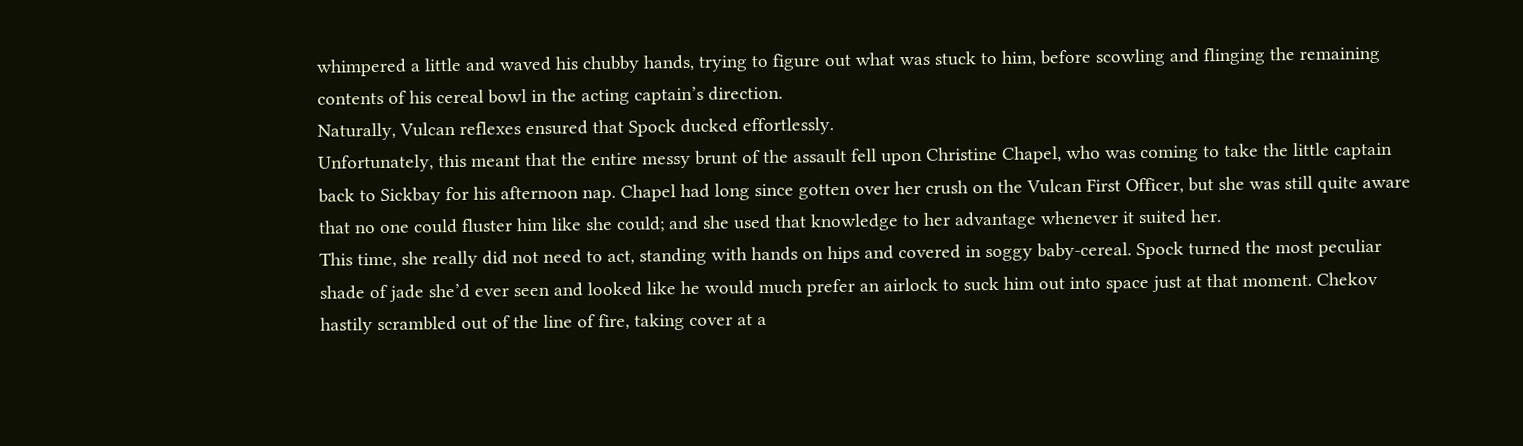whimpered a little and waved his chubby hands, trying to figure out what was stuck to him, before scowling and flinging the remaining contents of his cereal bowl in the acting captain’s direction.
Naturally, Vulcan reflexes ensured that Spock ducked effortlessly.
Unfortunately, this meant that the entire messy brunt of the assault fell upon Christine Chapel, who was coming to take the little captain back to Sickbay for his afternoon nap. Chapel had long since gotten over her crush on the Vulcan First Officer, but she was still quite aware that no one could fluster him like she could; and she used that knowledge to her advantage whenever it suited her.
This time, she really did not need to act, standing with hands on hips and covered in soggy baby-cereal. Spock turned the most peculiar shade of jade she’d ever seen and looked like he would much prefer an airlock to suck him out into space just at that moment. Chekov hastily scrambled out of the line of fire, taking cover at a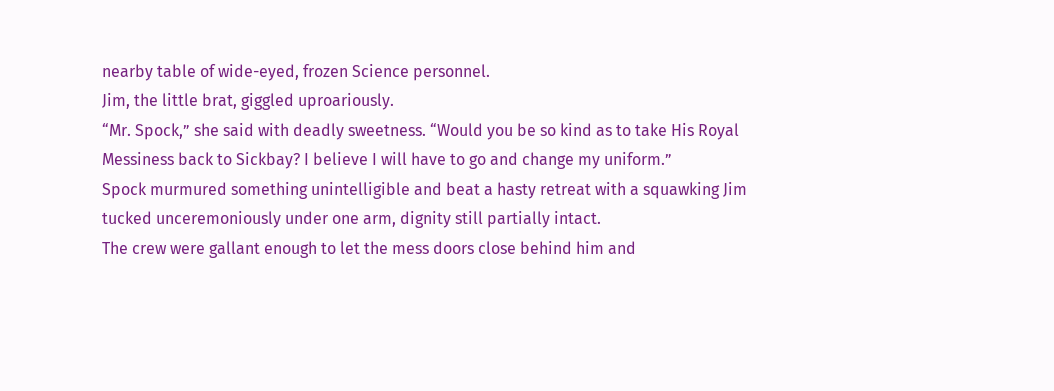nearby table of wide-eyed, frozen Science personnel.
Jim, the little brat, giggled uproariously.
“Mr. Spock,” she said with deadly sweetness. “Would you be so kind as to take His Royal Messiness back to Sickbay? I believe I will have to go and change my uniform.”
Spock murmured something unintelligible and beat a hasty retreat with a squawking Jim tucked unceremoniously under one arm, dignity still partially intact.
The crew were gallant enough to let the mess doors close behind him and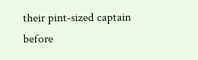their pint-sized captain before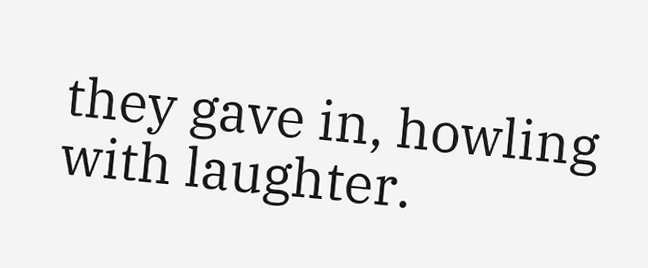they gave in, howling with laughter.